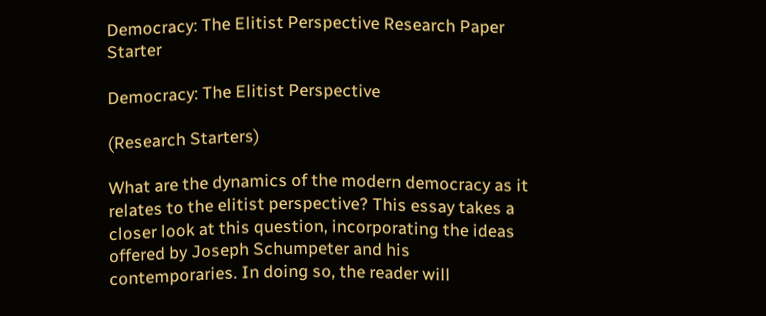Democracy: The Elitist Perspective Research Paper Starter

Democracy: The Elitist Perspective

(Research Starters)

What are the dynamics of the modern democracy as it relates to the elitist perspective? This essay takes a closer look at this question, incorporating the ideas offered by Joseph Schumpeter and his contemporaries. In doing so, the reader will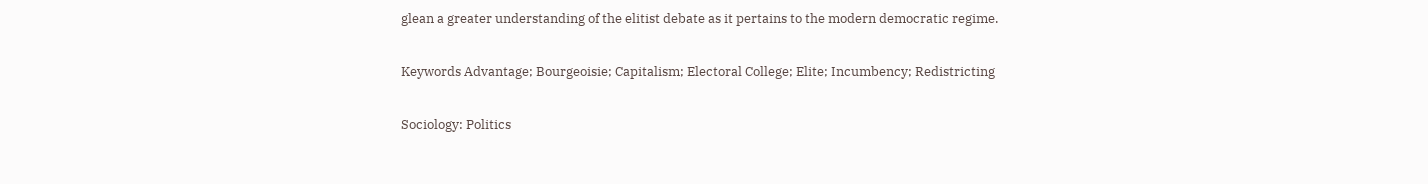glean a greater understanding of the elitist debate as it pertains to the modern democratic regime.

Keywords Advantage; Bourgeoisie; Capitalism; Electoral College; Elite; Incumbency; Redistricting

Sociology: Politics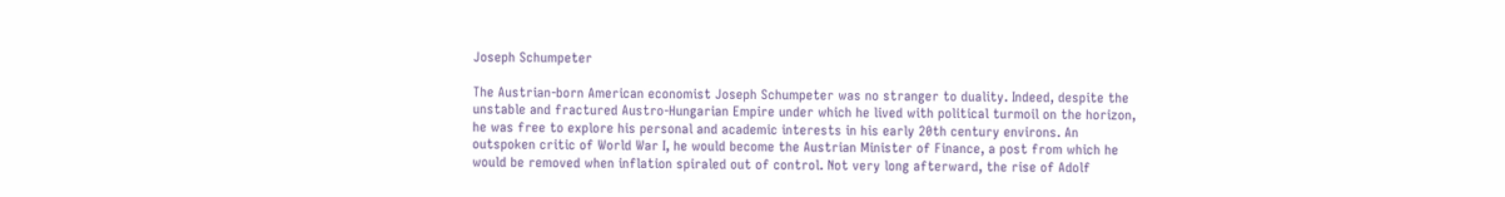Joseph Schumpeter

The Austrian-born American economist Joseph Schumpeter was no stranger to duality. Indeed, despite the unstable and fractured Austro-Hungarian Empire under which he lived with political turmoil on the horizon, he was free to explore his personal and academic interests in his early 20th century environs. An outspoken critic of World War I, he would become the Austrian Minister of Finance, a post from which he would be removed when inflation spiraled out of control. Not very long afterward, the rise of Adolf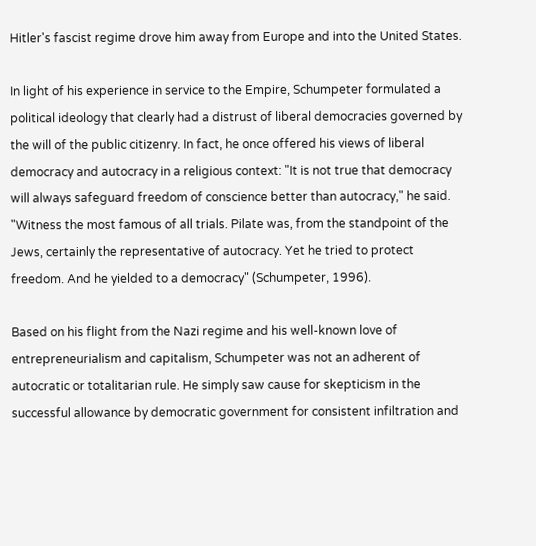Hitler's fascist regime drove him away from Europe and into the United States.

In light of his experience in service to the Empire, Schumpeter formulated a political ideology that clearly had a distrust of liberal democracies governed by the will of the public citizenry. In fact, he once offered his views of liberal democracy and autocracy in a religious context: "It is not true that democracy will always safeguard freedom of conscience better than autocracy," he said. "Witness the most famous of all trials. Pilate was, from the standpoint of the Jews, certainly the representative of autocracy. Yet he tried to protect freedom. And he yielded to a democracy" (Schumpeter, 1996).

Based on his flight from the Nazi regime and his well-known love of entrepreneurialism and capitalism, Schumpeter was not an adherent of autocratic or totalitarian rule. He simply saw cause for skepticism in the successful allowance by democratic government for consistent infiltration and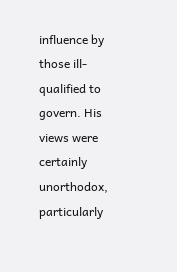influence by those ill-qualified to govern. His views were certainly unorthodox, particularly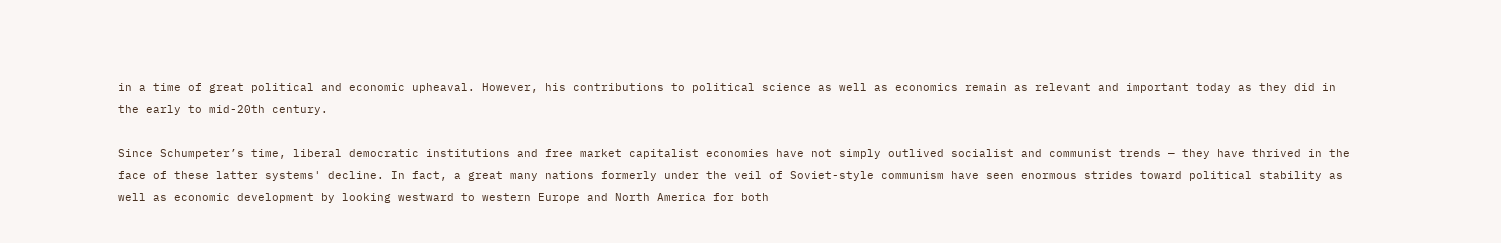in a time of great political and economic upheaval. However, his contributions to political science as well as economics remain as relevant and important today as they did in the early to mid-20th century.

Since Schumpeter’s time, liberal democratic institutions and free market capitalist economies have not simply outlived socialist and communist trends — they have thrived in the face of these latter systems' decline. In fact, a great many nations formerly under the veil of Soviet-style communism have seen enormous strides toward political stability as well as economic development by looking westward to western Europe and North America for both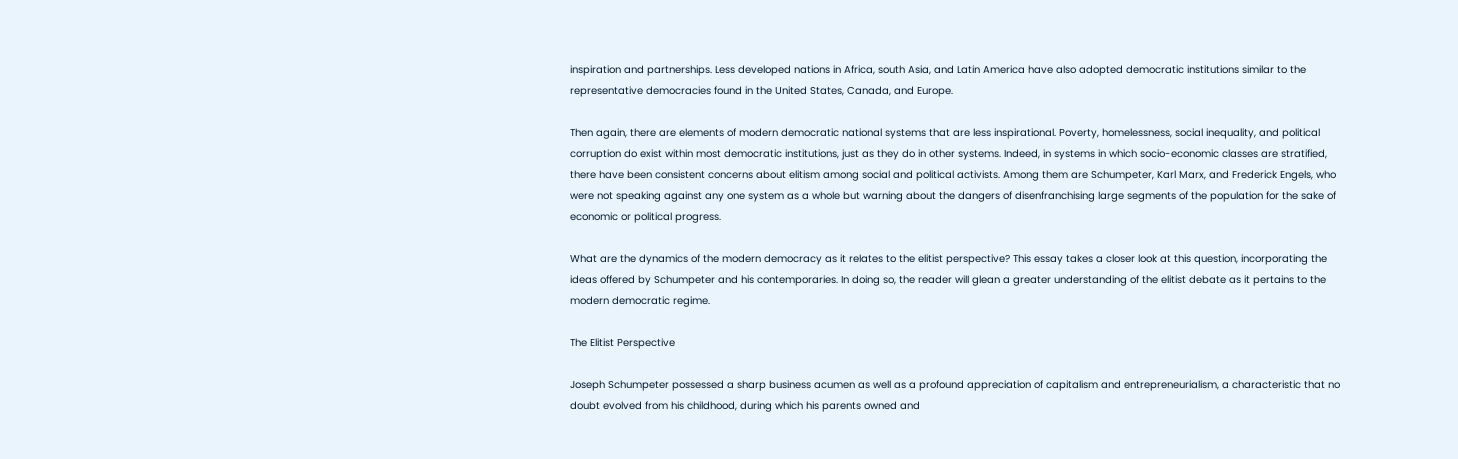inspiration and partnerships. Less developed nations in Africa, south Asia, and Latin America have also adopted democratic institutions similar to the representative democracies found in the United States, Canada, and Europe.

Then again, there are elements of modern democratic national systems that are less inspirational. Poverty, homelessness, social inequality, and political corruption do exist within most democratic institutions, just as they do in other systems. Indeed, in systems in which socio-economic classes are stratified, there have been consistent concerns about elitism among social and political activists. Among them are Schumpeter, Karl Marx, and Frederick Engels, who were not speaking against any one system as a whole but warning about the dangers of disenfranchising large segments of the population for the sake of economic or political progress.

What are the dynamics of the modern democracy as it relates to the elitist perspective? This essay takes a closer look at this question, incorporating the ideas offered by Schumpeter and his contemporaries. In doing so, the reader will glean a greater understanding of the elitist debate as it pertains to the modern democratic regime.

The Elitist Perspective

Joseph Schumpeter possessed a sharp business acumen as well as a profound appreciation of capitalism and entrepreneurialism, a characteristic that no doubt evolved from his childhood, during which his parents owned and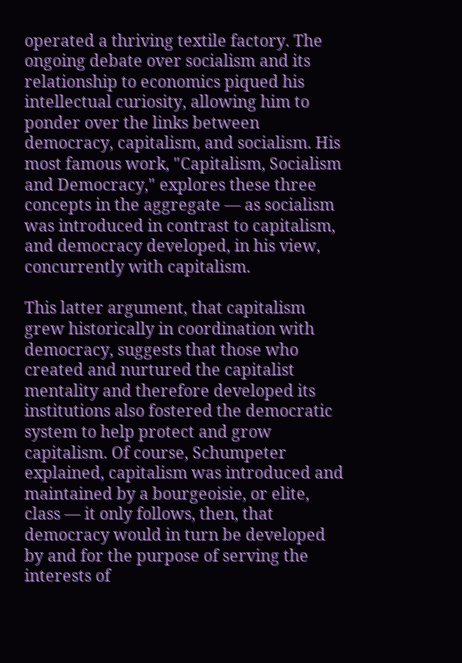operated a thriving textile factory. The ongoing debate over socialism and its relationship to economics piqued his intellectual curiosity, allowing him to ponder over the links between democracy, capitalism, and socialism. His most famous work, "Capitalism, Socialism and Democracy," explores these three concepts in the aggregate — as socialism was introduced in contrast to capitalism, and democracy developed, in his view, concurrently with capitalism.

This latter argument, that capitalism grew historically in coordination with democracy, suggests that those who created and nurtured the capitalist mentality and therefore developed its institutions also fostered the democratic system to help protect and grow capitalism. Of course, Schumpeter explained, capitalism was introduced and maintained by a bourgeoisie, or elite, class — it only follows, then, that democracy would in turn be developed by and for the purpose of serving the interests of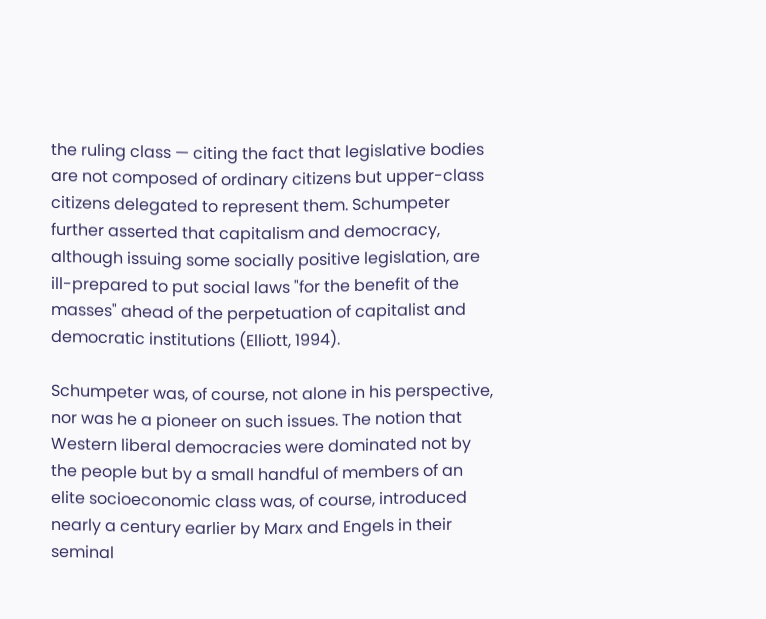the ruling class — citing the fact that legislative bodies are not composed of ordinary citizens but upper-class citizens delegated to represent them. Schumpeter further asserted that capitalism and democracy, although issuing some socially positive legislation, are ill-prepared to put social laws "for the benefit of the masses" ahead of the perpetuation of capitalist and democratic institutions (Elliott, 1994).

Schumpeter was, of course, not alone in his perspective, nor was he a pioneer on such issues. The notion that Western liberal democracies were dominated not by the people but by a small handful of members of an elite socioeconomic class was, of course, introduced nearly a century earlier by Marx and Engels in their seminal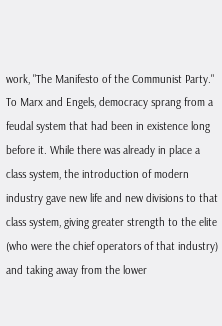work, "The Manifesto of the Communist Party." To Marx and Engels, democracy sprang from a feudal system that had been in existence long before it. While there was already in place a class system, the introduction of modern industry gave new life and new divisions to that class system, giving greater strength to the elite (who were the chief operators of that industry) and taking away from the lower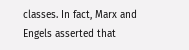classes. In fact, Marx and Engels asserted that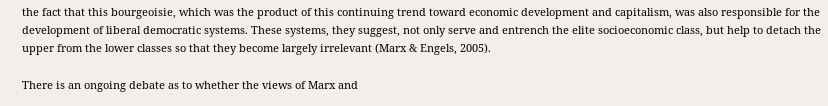the fact that this bourgeoisie, which was the product of this continuing trend toward economic development and capitalism, was also responsible for the development of liberal democratic systems. These systems, they suggest, not only serve and entrench the elite socioeconomic class, but help to detach the upper from the lower classes so that they become largely irrelevant (Marx & Engels, 2005).

There is an ongoing debate as to whether the views of Marx and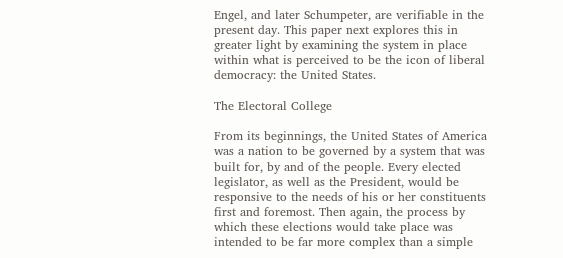Engel, and later Schumpeter, are verifiable in the present day. This paper next explores this in greater light by examining the system in place within what is perceived to be the icon of liberal democracy: the United States.

The Electoral College

From its beginnings, the United States of America was a nation to be governed by a system that was built for, by and of the people. Every elected legislator, as well as the President, would be responsive to the needs of his or her constituents first and foremost. Then again, the process by which these elections would take place was intended to be far more complex than a simple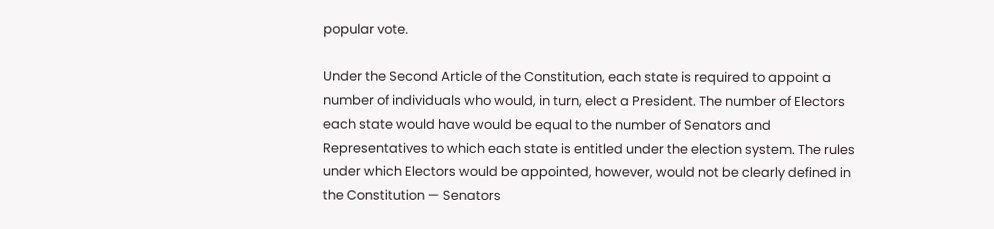popular vote.

Under the Second Article of the Constitution, each state is required to appoint a number of individuals who would, in turn, elect a President. The number of Electors each state would have would be equal to the number of Senators and Representatives to which each state is entitled under the election system. The rules under which Electors would be appointed, however, would not be clearly defined in the Constitution — Senators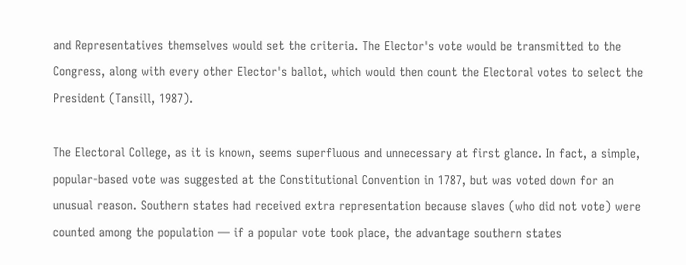and Representatives themselves would set the criteria. The Elector's vote would be transmitted to the Congress, along with every other Elector's ballot, which would then count the Electoral votes to select the President (Tansill, 1987).

The Electoral College, as it is known, seems superfluous and unnecessary at first glance. In fact, a simple, popular-based vote was suggested at the Constitutional Convention in 1787, but was voted down for an unusual reason. Southern states had received extra representation because slaves (who did not vote) were counted among the population — if a popular vote took place, the advantage southern states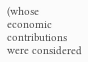(whose economic contributions were considered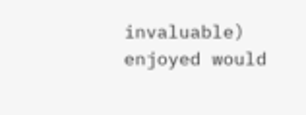invaluable) enjoyed would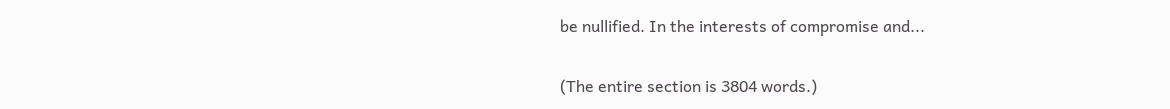be nullified. In the interests of compromise and...

(The entire section is 3804 words.)